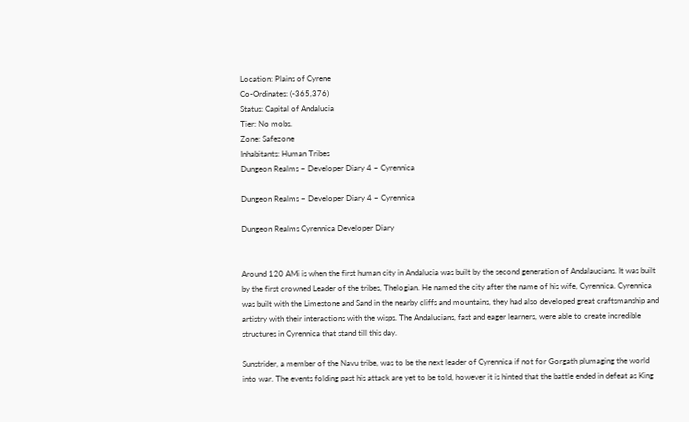Location: Plains of Cyrene
Co-Ordinates: (-365,376)
Status: Capital of Andalucia
Tier: No mobs.
Zone: Safezone
Inhabitants: Human Tribes
Dungeon Realms ~ Developer Diary 4 ~ Cyrennica

Dungeon Realms ~ Developer Diary 4 ~ Cyrennica

Dungeon Realms Cyrennica Developer Diary


Around 120 AMi is when the first human city in Andalucia was built by the second generation of Andalaucians. It was built by the first crowned Leader of the tribes, Thelogian. He named the city after the name of his wife, Cyrennica. Cyrennica was built with the Limestone and Sand in the nearby cliffs and mountains, they had also developed great craftsmanship and artistry with their interactions with the wisps. The Andalucians, fast and eager learners, were able to create incredible structures in Cyrennica that stand till this day.

Sunstrider, a member of the Navu tribe, was to be the next leader of Cyrennica if not for Gorgath plumaging the world into war. The events folding past his attack are yet to be told, however it is hinted that the battle ended in defeat as King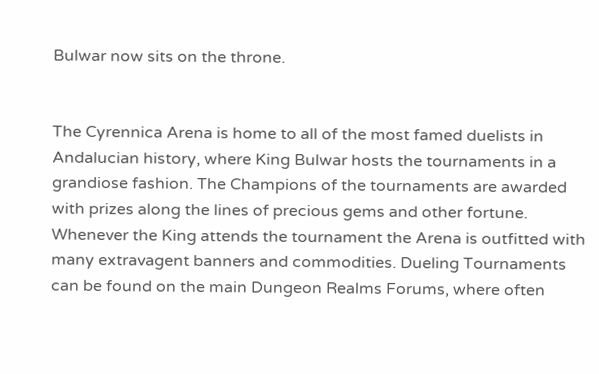Bulwar now sits on the throne.


The Cyrennica Arena is home to all of the most famed duelists in Andalucian history, where King Bulwar hosts the tournaments in a grandiose fashion. The Champions of the tournaments are awarded with prizes along the lines of precious gems and other fortune. Whenever the King attends the tournament the Arena is outfitted with many extravagent banners and commodities. Dueling Tournaments can be found on the main Dungeon Realms Forums, where often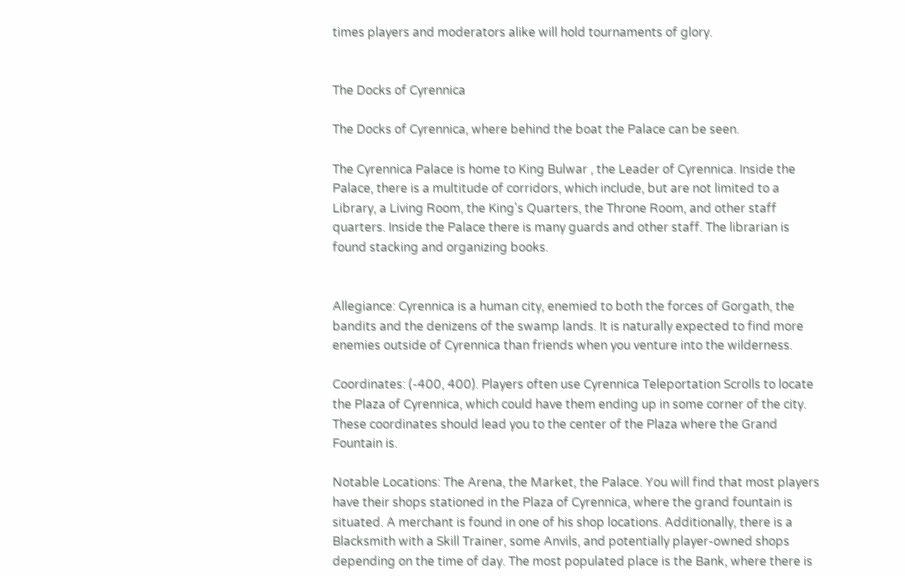times players and moderators alike will hold tournaments of glory.


The Docks of Cyrennica

The Docks of Cyrennica, where behind the boat the Palace can be seen.

The Cyrennica Palace is home to King Bulwar , the Leader of Cyrennica. Inside the Palace, there is a multitude of corridors, which include, but are not limited to a Library, a Living Room, the King's Quarters, the Throne Room, and other staff quarters. Inside the Palace there is many guards and other staff. The librarian is found stacking and organizing books.


Allegiance: Cyrennica is a human city, enemied to both the forces of Gorgath, the bandits and the denizens of the swamp lands. It is naturally expected to find more enemies outside of Cyrennica than friends when you venture into the wilderness.

Coordinates: (-400, 400). Players often use Cyrennica Teleportation Scrolls to locate the Plaza of Cyrennica, which could have them ending up in some corner of the city. These coordinates should lead you to the center of the Plaza where the Grand Fountain is.

Notable Locations: The Arena, the Market, the Palace. You will find that most players have their shops stationed in the Plaza of Cyrennica, where the grand fountain is situated. A merchant is found in one of his shop locations. Additionally, there is a Blacksmith with a Skill Trainer, some Anvils, and potentially player-owned shops depending on the time of day. The most populated place is the Bank, where there is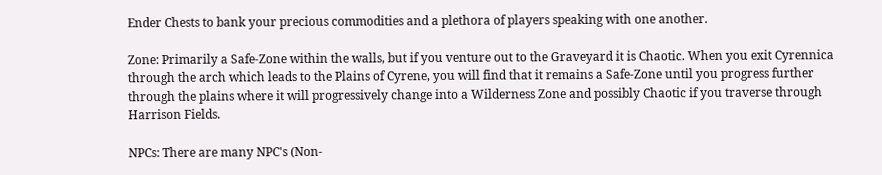Ender Chests to bank your precious commodities and a plethora of players speaking with one another.

Zone: Primarily a Safe-Zone within the walls, but if you venture out to the Graveyard it is Chaotic. When you exit Cyrennica through the arch which leads to the Plains of Cyrene, you will find that it remains a Safe-Zone until you progress further through the plains where it will progressively change into a Wilderness Zone and possibly Chaotic if you traverse through Harrison Fields.

NPCs: There are many NPC's (Non-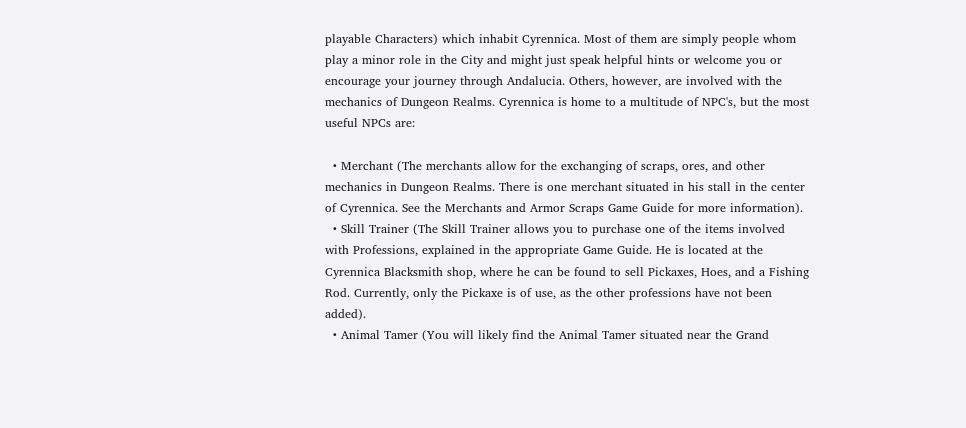playable Characters) which inhabit Cyrennica. Most of them are simply people whom play a minor role in the City and might just speak helpful hints or welcome you or encourage your journey through Andalucia. Others, however, are involved with the mechanics of Dungeon Realms. Cyrennica is home to a multitude of NPC's, but the most useful NPCs are:

  • Merchant (The merchants allow for the exchanging of scraps, ores, and other mechanics in Dungeon Realms. There is one merchant situated in his stall in the center of Cyrennica. See the Merchants and Armor Scraps Game Guide for more information).
  • Skill Trainer (The Skill Trainer allows you to purchase one of the items involved with Professions, explained in the appropriate Game Guide. He is located at the Cyrennica Blacksmith shop, where he can be found to sell Pickaxes, Hoes, and a Fishing Rod. Currently, only the Pickaxe is of use, as the other professions have not been added).
  • Animal Tamer (You will likely find the Animal Tamer situated near the Grand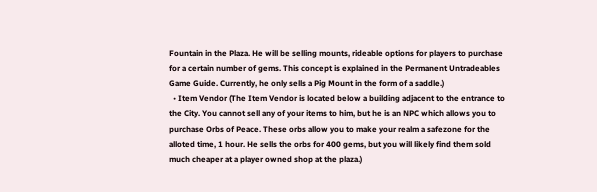Fountain in the Plaza. He will be selling mounts, rideable options for players to purchase for a certain number of gems. This concept is explained in the Permanent Untradeables Game Guide. Currently, he only sells a Pig Mount in the form of a saddle.)
  • Item Vendor (The Item Vendor is located below a building adjacent to the entrance to the City. You cannot sell any of your items to him, but he is an NPC which allows you to purchase Orbs of Peace. These orbs allow you to make your realm a safezone for the alloted time, 1 hour. He sells the orbs for 400 gems, but you will likely find them sold much cheaper at a player owned shop at the plaza.)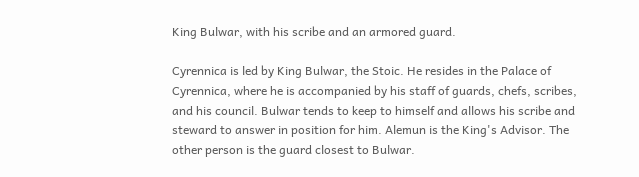King Bulwar, with his scribe and an armored guard.

Cyrennica is led by King Bulwar, the Stoic. He resides in the Palace of Cyrennica, where he is accompanied by his staff of guards, chefs, scribes, and his council. Bulwar tends to keep to himself and allows his scribe and steward to answer in position for him. Alemun is the King's Advisor. The other person is the guard closest to Bulwar.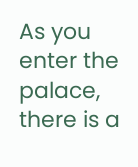As you enter the palace, there is a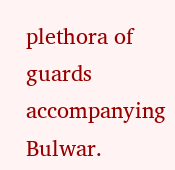plethora of guards accompanying Bulwar.